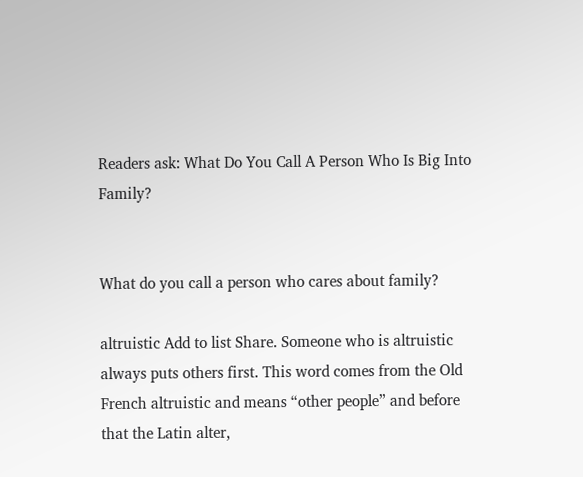Readers ask: What Do You Call A Person Who Is Big Into Family?


What do you call a person who cares about family?

altruistic Add to list Share. Someone who is altruistic always puts others first. This word comes from the Old French altruistic and means “other people” and before that the Latin alter,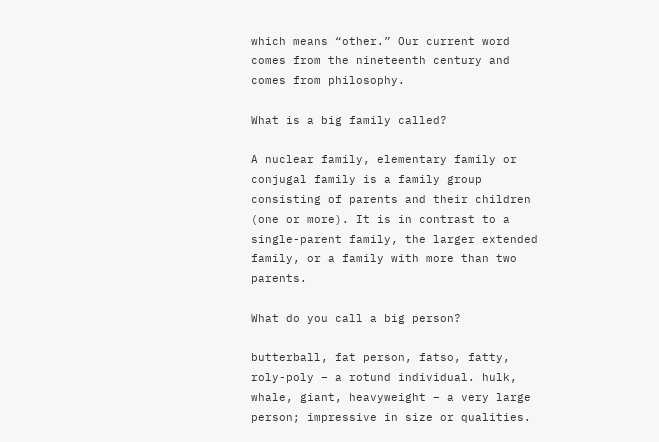which means “other.” Our current word comes from the nineteenth century and comes from philosophy.

What is a big family called?

A nuclear family, elementary family or conjugal family is a family group consisting of parents and their children (one or more). It is in contrast to a single-parent family, the larger extended family, or a family with more than two parents.

What do you call a big person?

butterball, fat person, fatso, fatty, roly-poly – a rotund individual. hulk, whale, giant, heavyweight – a very large person; impressive in size or qualities.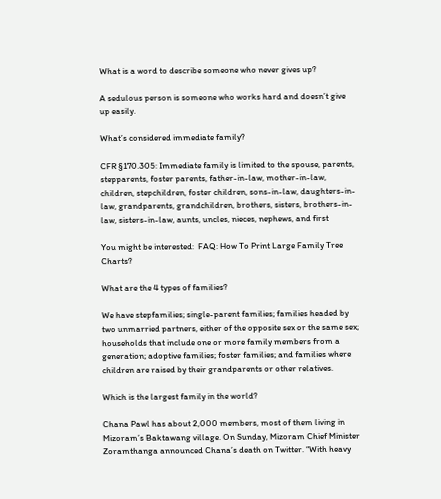What is a word to describe someone who never gives up?

A sedulous person is someone who works hard and doesn’t give up easily.

What’s considered immediate family?

CFR §170.305: Immediate family is limited to the spouse, parents, stepparents, foster parents, father-in-law, mother-in-law, children, stepchildren, foster children, sons-in-law, daughters-in-law, grandparents, grandchildren, brothers, sisters, brothers-in-law, sisters-in-law, aunts, uncles, nieces, nephews, and first

You might be interested:  FAQ: How To Print Large Family Tree Charts?

What are the 4 types of families?

We have stepfamilies; single-parent families; families headed by two unmarried partners, either of the opposite sex or the same sex; households that include one or more family members from a generation; adoptive families; foster families; and families where children are raised by their grandparents or other relatives.

Which is the largest family in the world?

Chana Pawl has about 2,000 members, most of them living in Mizoram’s Baktawang village. On Sunday, Mizoram Chief Minister Zoramthanga announced Chana’s death on Twitter. “With heavy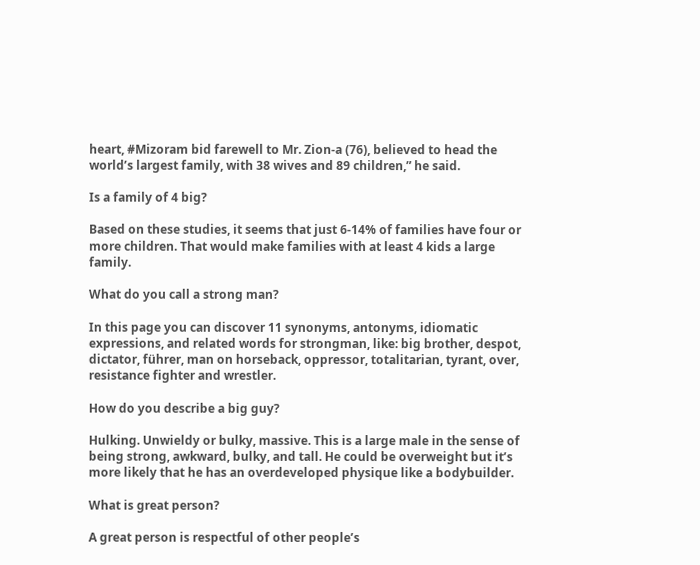heart, #Mizoram bid farewell to Mr. Zion-a (76), believed to head the world’s largest family, with 38 wives and 89 children,” he said.

Is a family of 4 big?

Based on these studies, it seems that just 6-14% of families have four or more children. That would make families with at least 4 kids a large family.

What do you call a strong man?

In this page you can discover 11 synonyms, antonyms, idiomatic expressions, and related words for strongman, like: big brother, despot, dictator, führer, man on horseback, oppressor, totalitarian, tyrant, over, resistance fighter and wrestler.

How do you describe a big guy?

Hulking. Unwieldy or bulky, massive. This is a large male in the sense of being strong, awkward, bulky, and tall. He could be overweight but it’s more likely that he has an overdeveloped physique like a bodybuilder.

What is great person?

A great person is respectful of other people’s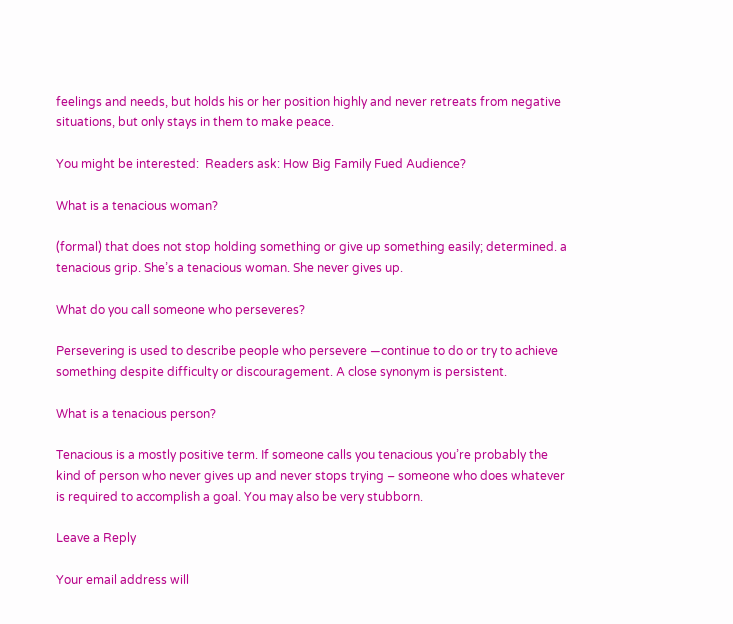feelings and needs, but holds his or her position highly and never retreats from negative situations, but only stays in them to make peace.

You might be interested:  Readers ask: How Big Family Fued Audience?

What is a tenacious woman?

(formal) that does not stop holding something or give up something easily; determined. a tenacious grip. She’s a tenacious woman. She never gives up.

What do you call someone who perseveres?

Persevering is used to describe people who persevere —continue to do or try to achieve something despite difficulty or discouragement. A close synonym is persistent.

What is a tenacious person?

Tenacious is a mostly positive term. If someone calls you tenacious you’re probably the kind of person who never gives up and never stops trying – someone who does whatever is required to accomplish a goal. You may also be very stubborn.

Leave a Reply

Your email address will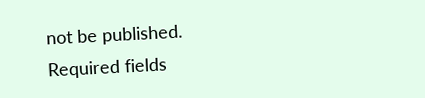not be published. Required fields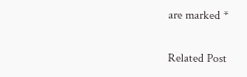are marked *

Related Post